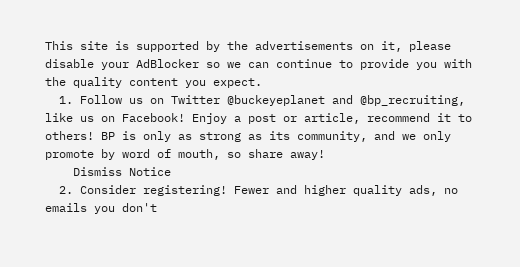This site is supported by the advertisements on it, please disable your AdBlocker so we can continue to provide you with the quality content you expect.
  1. Follow us on Twitter @buckeyeplanet and @bp_recruiting, like us on Facebook! Enjoy a post or article, recommend it to others! BP is only as strong as its community, and we only promote by word of mouth, so share away!
    Dismiss Notice
  2. Consider registering! Fewer and higher quality ads, no emails you don't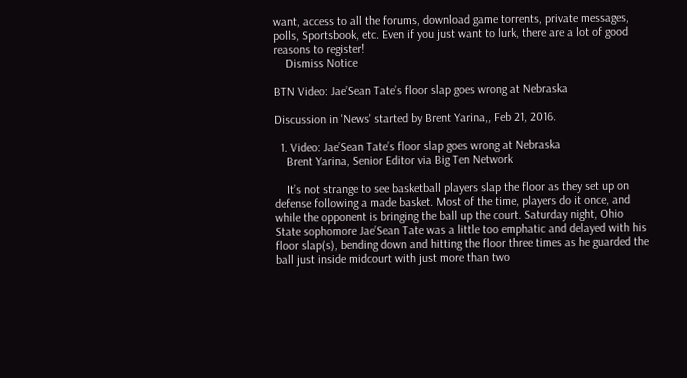want, access to all the forums, download game torrents, private messages, polls, Sportsbook, etc. Even if you just want to lurk, there are a lot of good reasons to register!
    Dismiss Notice

BTN Video: Jae’Sean Tate’s floor slap goes wrong at Nebraska

Discussion in 'News' started by Brent Yarina,, Feb 21, 2016.

  1. Video: Jae’Sean Tate’s floor slap goes wrong at Nebraska
    Brent Yarina, Senior Editor via Big Ten Network

    It’s not strange to see basketball players slap the floor as they set up on defense following a made basket. Most of the time, players do it once, and while the opponent is bringing the ball up the court. Saturday night, Ohio State sophomore Jae’Sean Tate was a little too emphatic and delayed with his floor slap(s), bending down and hitting the floor three times as he guarded the ball just inside midcourt with just more than two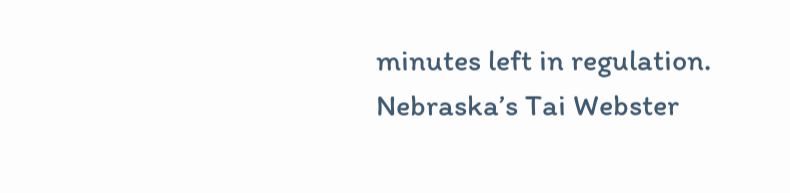minutes left in regulation. Nebraska’s Tai Webster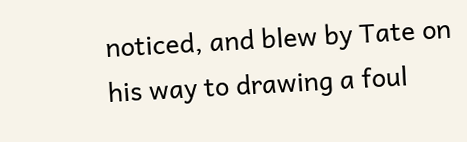noticed, and blew by Tate on his way to drawing a foul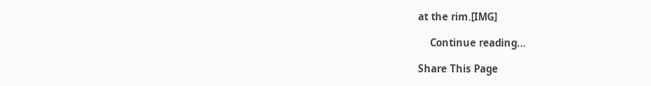at the rim.[IMG]

    Continue reading...

Share This Page